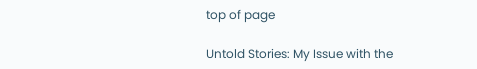top of page

Untold Stories: My Issue with the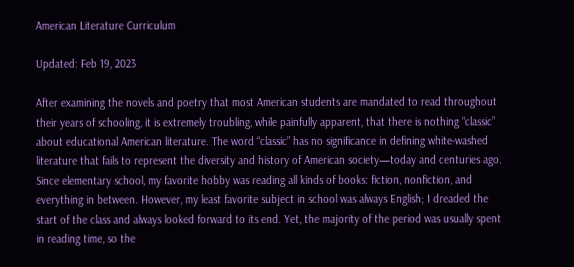American Literature Curriculum

Updated: Feb 19, 2023

After examining the novels and poetry that most American students are mandated to read throughout their years of schooling, it is extremely troubling, while painfully apparent, that there is nothing “classic” about educational American literature. The word “classic” has no significance in defining white-washed literature that fails to represent the diversity and history of American society—today and centuries ago. Since elementary school, my favorite hobby was reading all kinds of books: fiction, nonfiction, and everything in between. However, my least favorite subject in school was always English; I dreaded the start of the class and always looked forward to its end. Yet, the majority of the period was usually spent in reading time, so the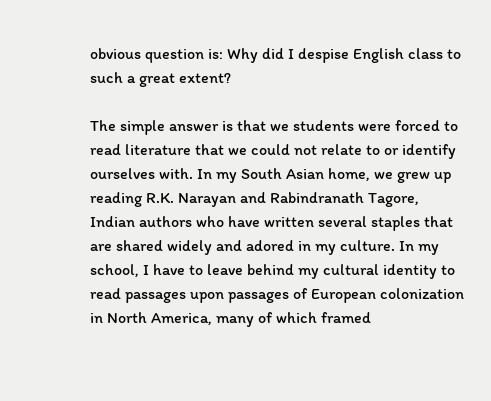obvious question is: Why did I despise English class to such a great extent?

The simple answer is that we students were forced to read literature that we could not relate to or identify ourselves with. In my South Asian home, we grew up reading R.K. Narayan and Rabindranath Tagore, Indian authors who have written several staples that are shared widely and adored in my culture. In my school, I have to leave behind my cultural identity to read passages upon passages of European colonization in North America, many of which framed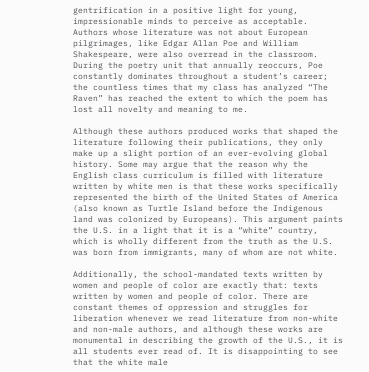gentrification in a positive light for young, impressionable minds to perceive as acceptable. Authors whose literature was not about European pilgrimages, like Edgar Allan Poe and William Shakespeare, were also overread in the classroom. During the poetry unit that annually reoccurs, Poe constantly dominates throughout a student’s career; the countless times that my class has analyzed “The Raven” has reached the extent to which the poem has lost all novelty and meaning to me.

Although these authors produced works that shaped the literature following their publications, they only make up a slight portion of an ever-evolving global history. Some may argue that the reason why the English class curriculum is filled with literature written by white men is that these works specifically represented the birth of the United States of America (also known as Turtle Island before the Indigenous land was colonized by Europeans). This argument paints the U.S. in a light that it is a “white” country, which is wholly different from the truth as the U.S. was born from immigrants, many of whom are not white.

Additionally, the school-mandated texts written by women and people of color are exactly that: texts written by women and people of color. There are constant themes of oppression and struggles for liberation whenever we read literature from non-white and non-male authors, and although these works are monumental in describing the growth of the U.S., it is all students ever read of. It is disappointing to see that the white male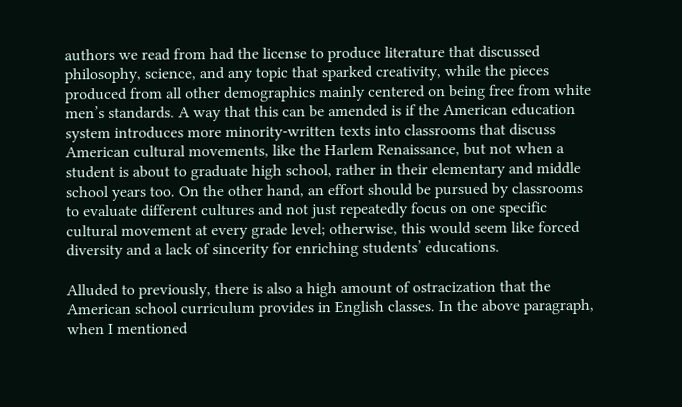authors we read from had the license to produce literature that discussed philosophy, science, and any topic that sparked creativity, while the pieces produced from all other demographics mainly centered on being free from white men’s standards. A way that this can be amended is if the American education system introduces more minority-written texts into classrooms that discuss American cultural movements, like the Harlem Renaissance, but not when a student is about to graduate high school, rather in their elementary and middle school years too. On the other hand, an effort should be pursued by classrooms to evaluate different cultures and not just repeatedly focus on one specific cultural movement at every grade level; otherwise, this would seem like forced diversity and a lack of sincerity for enriching students’ educations.

Alluded to previously, there is also a high amount of ostracization that the American school curriculum provides in English classes. In the above paragraph, when I mentioned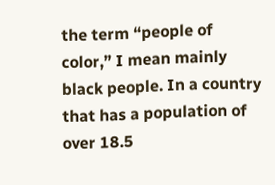the term “people of color,” I mean mainly black people. In a country that has a population of over 18.5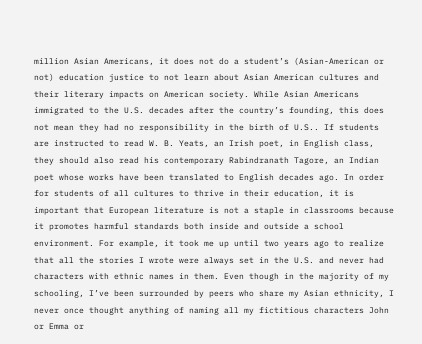million Asian Americans, it does not do a student’s (Asian-American or not) education justice to not learn about Asian American cultures and their literary impacts on American society. While Asian Americans immigrated to the U.S. decades after the country’s founding, this does not mean they had no responsibility in the birth of U.S.. If students are instructed to read W. B. Yeats, an Irish poet, in English class, they should also read his contemporary Rabindranath Tagore, an Indian poet whose works have been translated to English decades ago. In order for students of all cultures to thrive in their education, it is important that European literature is not a staple in classrooms because it promotes harmful standards both inside and outside a school environment. For example, it took me up until two years ago to realize that all the stories I wrote were always set in the U.S. and never had characters with ethnic names in them. Even though in the majority of my schooling, I’ve been surrounded by peers who share my Asian ethnicity, I never once thought anything of naming all my fictitious characters John or Emma or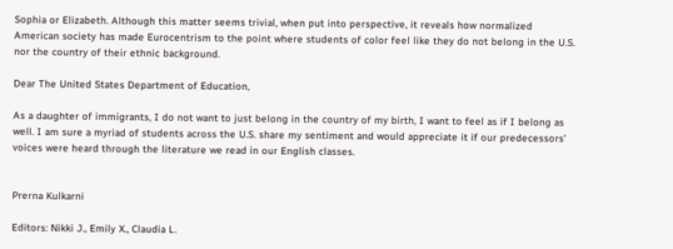Sophia or Elizabeth. Although this matter seems trivial, when put into perspective, it reveals how normalized American society has made Eurocentrism to the point where students of color feel like they do not belong in the U.S. nor the country of their ethnic background.

Dear The United States Department of Education,

As a daughter of immigrants, I do not want to just belong in the country of my birth, I want to feel as if I belong as well. I am sure a myriad of students across the U.S. share my sentiment and would appreciate it if our predecessors’ voices were heard through the literature we read in our English classes.


Prerna Kulkarni

Editors: Nikki J., Emily X., Claudia L.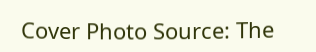Cover Photo Source: The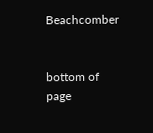Beachcomber


bottom of page